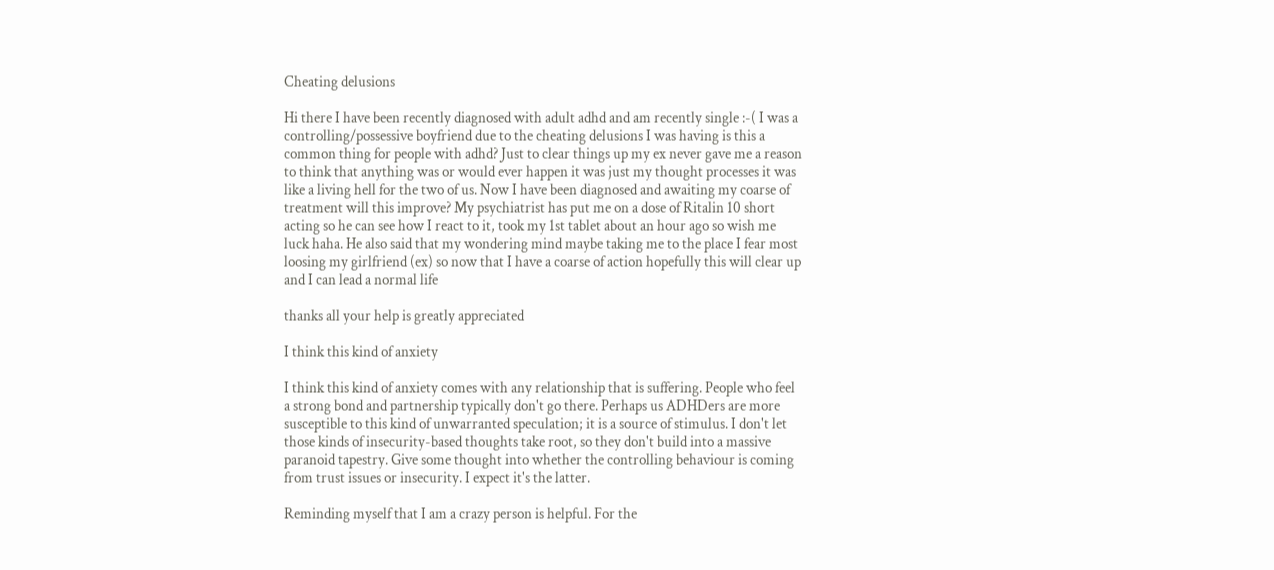Cheating delusions

Hi there I have been recently diagnosed with adult adhd and am recently single :-( I was a controlling/possessive boyfriend due to the cheating delusions I was having is this a common thing for people with adhd? Just to clear things up my ex never gave me a reason to think that anything was or would ever happen it was just my thought processes it was like a living hell for the two of us. Now I have been diagnosed and awaiting my coarse of treatment will this improve? My psychiatrist has put me on a dose of Ritalin 10 short acting so he can see how I react to it, took my 1st tablet about an hour ago so wish me luck haha. He also said that my wondering mind maybe taking me to the place I fear most loosing my girlfriend (ex) so now that I have a coarse of action hopefully this will clear up and I can lead a normal life

thanks all your help is greatly appreciated

I think this kind of anxiety

I think this kind of anxiety comes with any relationship that is suffering. People who feel a strong bond and partnership typically don't go there. Perhaps us ADHDers are more susceptible to this kind of unwarranted speculation; it is a source of stimulus. I don't let those kinds of insecurity-based thoughts take root, so they don't build into a massive paranoid tapestry. Give some thought into whether the controlling behaviour is coming from trust issues or insecurity. I expect it's the latter.

Reminding myself that I am a crazy person is helpful. For the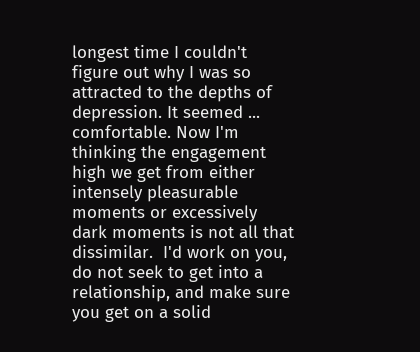longest time I couldn't figure out why I was so attracted to the depths of depression. It seemed ... comfortable. Now I'm thinking the engagement high we get from either intensely pleasurable moments or excessively dark moments is not all that dissimilar.  I'd work on you, do not seek to get into a relationship, and make sure you get on a solid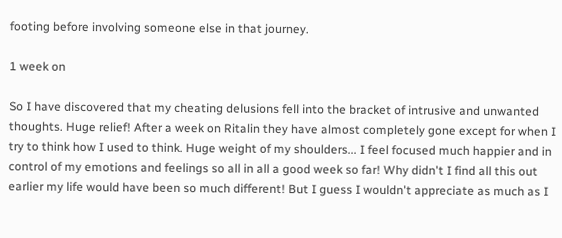footing before involving someone else in that journey.

1 week on

So I have discovered that my cheating delusions fell into the bracket of intrusive and unwanted thoughts. Huge relief! After a week on Ritalin they have almost completely gone except for when I try to think how I used to think. Huge weight of my shoulders... I feel focused much happier and in control of my emotions and feelings so all in all a good week so far! Why didn't I find all this out earlier my life would have been so much different! But I guess I wouldn't appreciate as much as I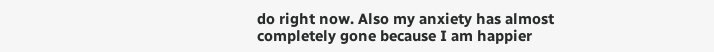do right now. Also my anxiety has almost completely gone because I am happier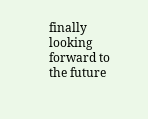finally looking forward to the future